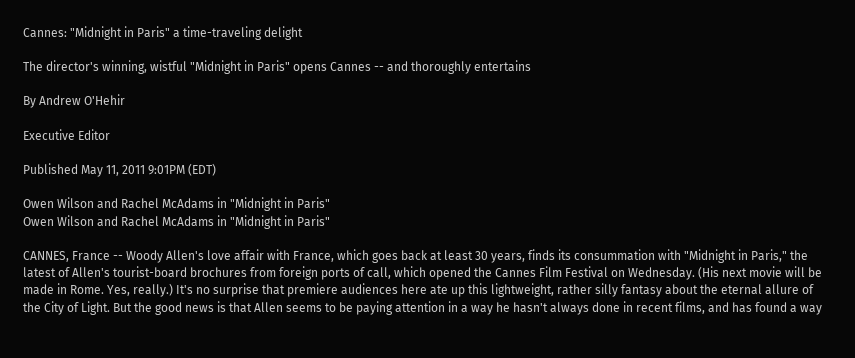Cannes: "Midnight in Paris" a time-traveling delight

The director's winning, wistful "Midnight in Paris" opens Cannes -- and thoroughly entertains

By Andrew O'Hehir

Executive Editor

Published May 11, 2011 9:01PM (EDT)

Owen Wilson and Rachel McAdams in "Midnight in Paris"
Owen Wilson and Rachel McAdams in "Midnight in Paris"

CANNES, France -- Woody Allen's love affair with France, which goes back at least 30 years, finds its consummation with "Midnight in Paris," the latest of Allen's tourist-board brochures from foreign ports of call, which opened the Cannes Film Festival on Wednesday. (His next movie will be made in Rome. Yes, really.) It's no surprise that premiere audiences here ate up this lightweight, rather silly fantasy about the eternal allure of the City of Light. But the good news is that Allen seems to be paying attention in a way he hasn't always done in recent films, and has found a way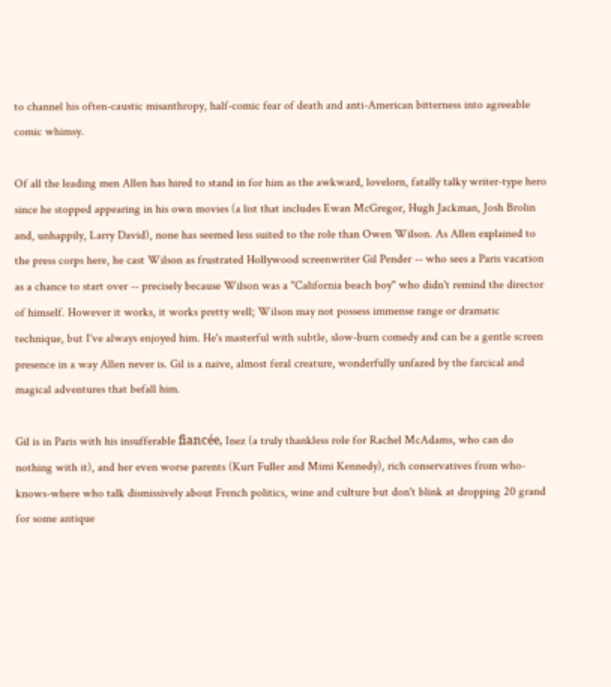to channel his often-caustic misanthropy, half-comic fear of death and anti-American bitterness into agreeable comic whimsy.

Of all the leading men Allen has hired to stand in for him as the awkward, lovelorn, fatally talky writer-type hero since he stopped appearing in his own movies (a list that includes Ewan McGregor, Hugh Jackman, Josh Brolin and, unhappily, Larry David), none has seemed less suited to the role than Owen Wilson. As Allen explained to the press corps here, he cast Wilson as frustrated Hollywood screenwriter Gil Pender -- who sees a Paris vacation as a chance to start over -- precisely because Wilson was a "California beach boy" who didn't remind the director of himself. However it works, it works pretty well; Wilson may not possess immense range or dramatic technique, but I've always enjoyed him. He's masterful with subtle, slow-burn comedy and can be a gentle screen presence in a way Allen never is. Gil is a naive, almost feral creature, wonderfully unfazed by the farcical and magical adventures that befall him.

Gil is in Paris with his insufferable fiancée, Inez (a truly thankless role for Rachel McAdams, who can do nothing with it), and her even worse parents (Kurt Fuller and Mimi Kennedy), rich conservatives from who-knows-where who talk dismissively about French politics, wine and culture but don't blink at dropping 20 grand for some antique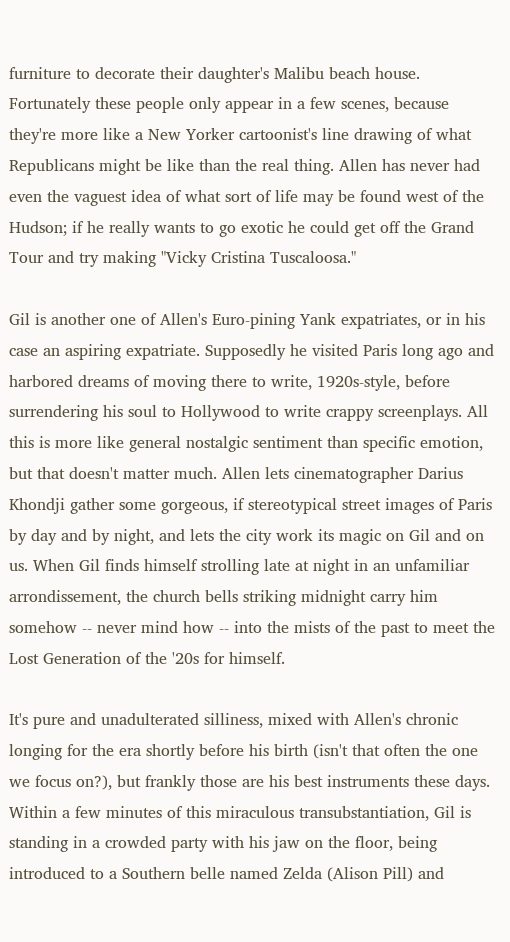furniture to decorate their daughter's Malibu beach house. Fortunately these people only appear in a few scenes, because they're more like a New Yorker cartoonist's line drawing of what Republicans might be like than the real thing. Allen has never had even the vaguest idea of what sort of life may be found west of the Hudson; if he really wants to go exotic he could get off the Grand Tour and try making "Vicky Cristina Tuscaloosa."

Gil is another one of Allen's Euro-pining Yank expatriates, or in his case an aspiring expatriate. Supposedly he visited Paris long ago and harbored dreams of moving there to write, 1920s-style, before surrendering his soul to Hollywood to write crappy screenplays. All this is more like general nostalgic sentiment than specific emotion, but that doesn't matter much. Allen lets cinematographer Darius Khondji gather some gorgeous, if stereotypical street images of Paris by day and by night, and lets the city work its magic on Gil and on us. When Gil finds himself strolling late at night in an unfamiliar arrondissement, the church bells striking midnight carry him somehow -- never mind how -- into the mists of the past to meet the Lost Generation of the '20s for himself.

It's pure and unadulterated silliness, mixed with Allen's chronic longing for the era shortly before his birth (isn't that often the one we focus on?), but frankly those are his best instruments these days. Within a few minutes of this miraculous transubstantiation, Gil is standing in a crowded party with his jaw on the floor, being introduced to a Southern belle named Zelda (Alison Pill) and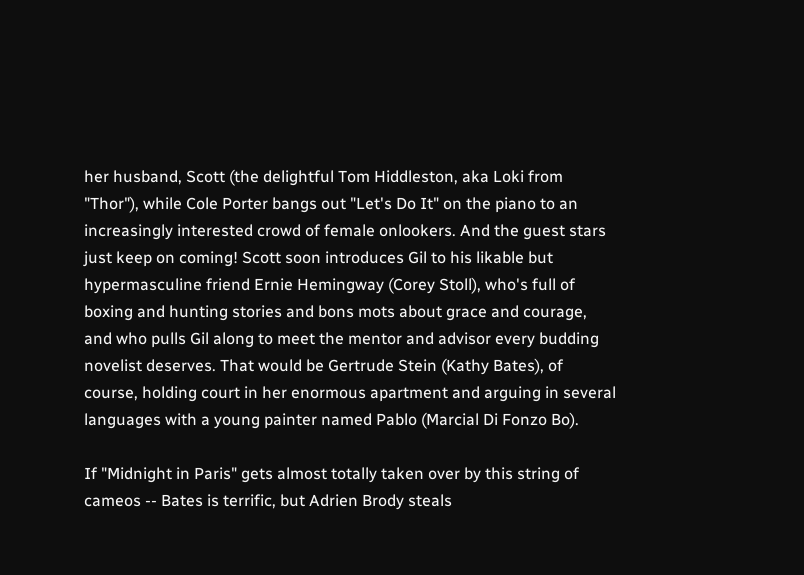her husband, Scott (the delightful Tom Hiddleston, aka Loki from "Thor"), while Cole Porter bangs out "Let's Do It" on the piano to an increasingly interested crowd of female onlookers. And the guest stars just keep on coming! Scott soon introduces Gil to his likable but hypermasculine friend Ernie Hemingway (Corey Stoll), who's full of boxing and hunting stories and bons mots about grace and courage, and who pulls Gil along to meet the mentor and advisor every budding novelist deserves. That would be Gertrude Stein (Kathy Bates), of course, holding court in her enormous apartment and arguing in several languages with a young painter named Pablo (Marcial Di Fonzo Bo).

If "Midnight in Paris" gets almost totally taken over by this string of cameos -- Bates is terrific, but Adrien Brody steals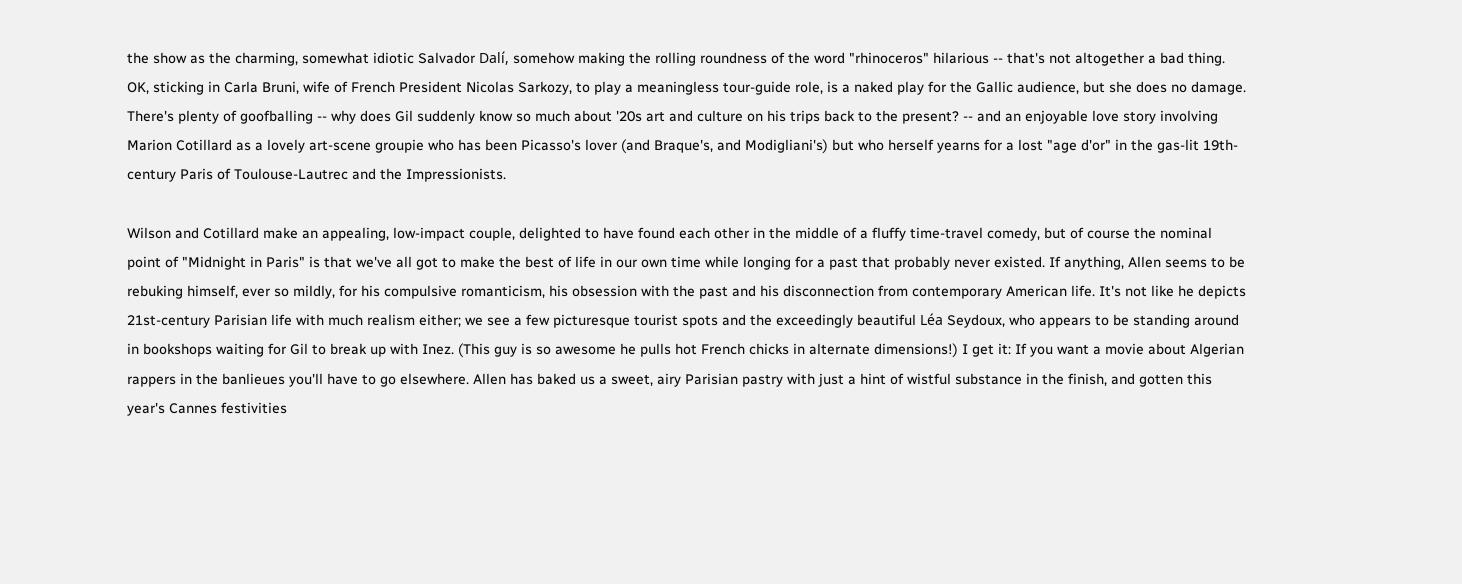the show as the charming, somewhat idiotic Salvador Dalí, somehow making the rolling roundness of the word "rhinoceros" hilarious -- that's not altogether a bad thing. OK, sticking in Carla Bruni, wife of French President Nicolas Sarkozy, to play a meaningless tour-guide role, is a naked play for the Gallic audience, but she does no damage. There's plenty of goofballing -- why does Gil suddenly know so much about '20s art and culture on his trips back to the present? -- and an enjoyable love story involving Marion Cotillard as a lovely art-scene groupie who has been Picasso's lover (and Braque's, and Modigliani's) but who herself yearns for a lost "age d'or" in the gas-lit 19th-century Paris of Toulouse-Lautrec and the Impressionists.

Wilson and Cotillard make an appealing, low-impact couple, delighted to have found each other in the middle of a fluffy time-travel comedy, but of course the nominal point of "Midnight in Paris" is that we've all got to make the best of life in our own time while longing for a past that probably never existed. If anything, Allen seems to be rebuking himself, ever so mildly, for his compulsive romanticism, his obsession with the past and his disconnection from contemporary American life. It's not like he depicts 21st-century Parisian life with much realism either; we see a few picturesque tourist spots and the exceedingly beautiful Léa Seydoux, who appears to be standing around in bookshops waiting for Gil to break up with Inez. (This guy is so awesome he pulls hot French chicks in alternate dimensions!) I get it: If you want a movie about Algerian rappers in the banlieues you'll have to go elsewhere. Allen has baked us a sweet, airy Parisian pastry with just a hint of wistful substance in the finish, and gotten this year's Cannes festivities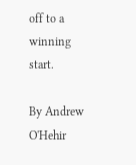off to a winning start.

By Andrew O'Hehir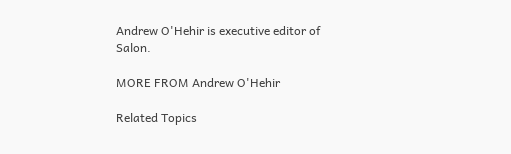Andrew O'Hehir is executive editor of Salon.

MORE FROM Andrew O'Hehir

Related Topics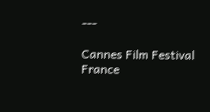---

Cannes Film Festival France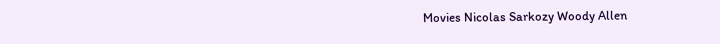Movies Nicolas Sarkozy Woody Allen